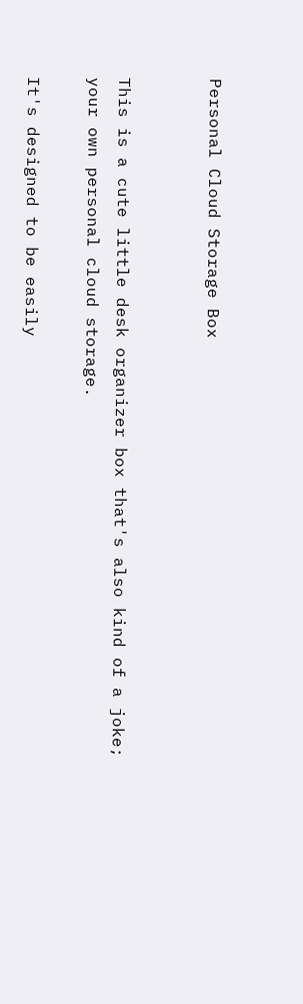Personal Cloud Storage Box


This is a cute little desk organizer box that's also kind of a joke; your own personal cloud storage.

It's designed to be easily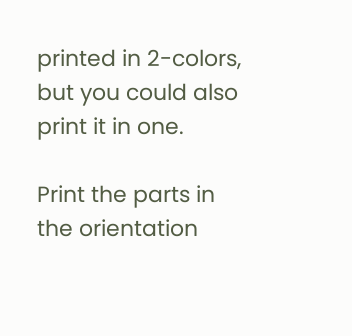printed in 2-colors, but you could also print it in one.

Print the parts in the orientation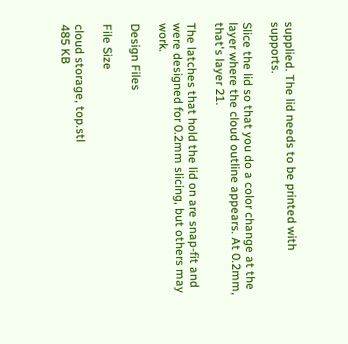supplied. The lid needs to be printed with supports.

Slice the lid so that you do a color change at the layer where the cloud outline appears. At 0.2mm, that's layer 21.

The latches that hold the lid on are snap-fit and were designed for 0.2mm slicing, but others may work.

Design Files

File Size

cloud storage, top.stl
485 KB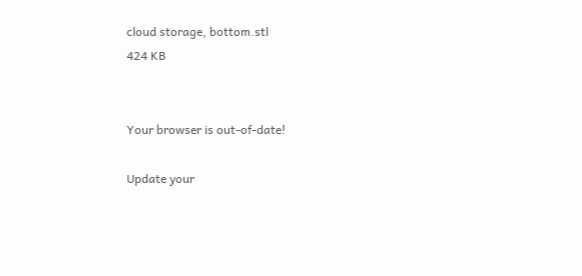cloud storage, bottom.stl
424 KB


Your browser is out-of-date!

Update your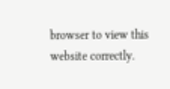browser to view this website correctly.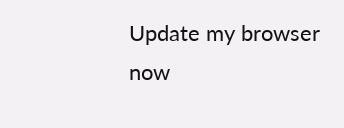Update my browser now